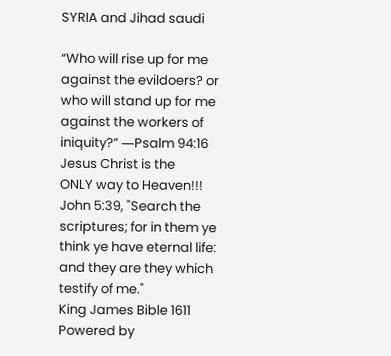SYRIA and Jihad saudi

“Who will rise up for me against the evildoers? or who will stand up for me against the workers of iniquity?” ―Psalm 94:16
Jesus Christ is the
ONLY way to Heaven!!!
John 5:39, "Search the scriptures; for in them ye think ye have eternal life: and they are they which testify of me."
King James Bible 1611
Powered by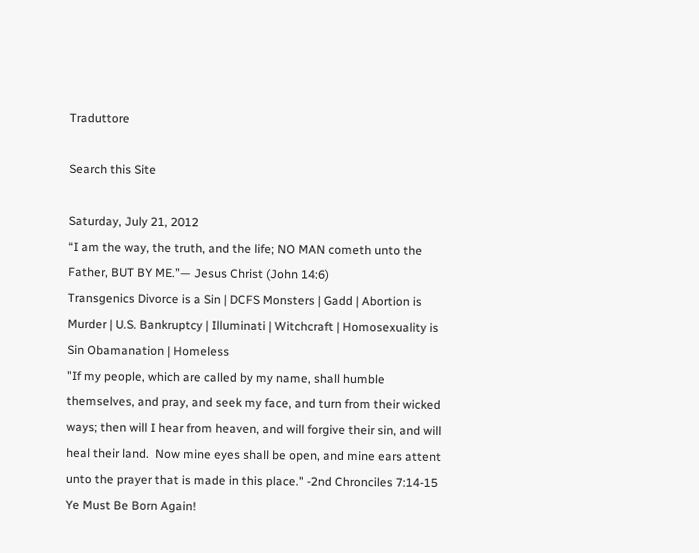Traduttore

Search this Site

Saturday, July 21, 2012
“I am the way, the truth, and the life; NO MAN cometh unto the Father, BUT BY ME.”— Jesus Christ (John 14:6)
Transgenics Divorce is a Sin | DCFS Monsters | Gadd | Abortion is Murder | U.S. Bankruptcy | Illuminati | Witchcraft | Homosexuality is Sin Obamanation | Homeless
"If my people, which are called by my name, shall humble themselves, and pray, and seek my face, and turn from their wicked ways; then will I hear from heaven, and will forgive their sin, and will heal their land.  Now mine eyes shall be open, and mine ears attent unto the prayer that is made in this place." -2nd Chronciles 7:14-15
Ye Must Be Born Again!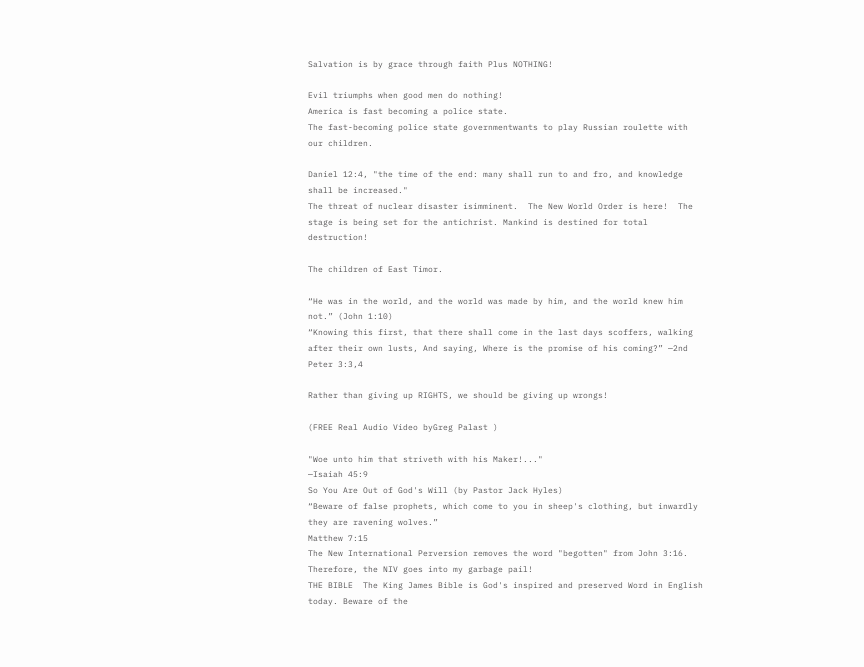Salvation is by grace through faith Plus NOTHING!

Evil triumphs when good men do nothing!
America is fast becoming a police state.
The fast-becoming police state governmentwants to play Russian roulette with our children.

Daniel 12:4, "the time of the end: many shall run to and fro, and knowledge shall be increased."
The threat of nuclear disaster isimminent.  The New World Order is here!  The stage is being set for the antichrist. Mankind is destined for total destruction!

The children of East Timor.

“He was in the world, and the world was made by him, and the world knew him not.” (John 1:10)
“Knowing this first, that there shall come in the last days scoffers, walking after their own lusts, And saying, Where is the promise of his coming?” —2nd Peter 3:3,4

Rather than giving up RIGHTS, we should be giving up wrongs!

(FREE Real Audio Video byGreg Palast )

"Woe unto him that striveth with his Maker!..."
—Isaiah 45:9
So You Are Out of God's Will (by Pastor Jack Hyles)
“Beware of false prophets, which come to you in sheep's clothing, but inwardly they are ravening wolves.”
Matthew 7:15
The New International Perversion removes the word "begotten" from John 3:16.  Therefore, the NIV goes into my garbage pail!
THE BIBLE  The King James Bible is God's inspired and preserved Word in English today. Beware of the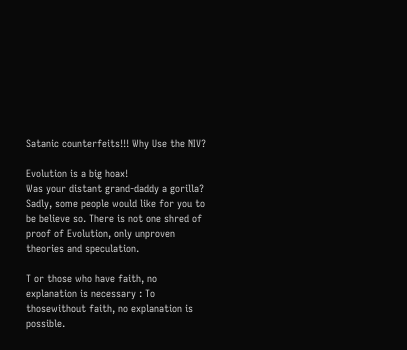Satanic counterfeits!!! Why Use the NIV?

Evolution is a big hoax!
Was your distant grand-daddy a gorilla? Sadly, some people would like for you to be believe so. There is not one shred of proof of Evolution, only unproven theories and speculation.

T or those who have faith, no explanation is necessary : To thosewithout faith, no explanation is possible.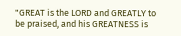"GREAT is the LORD and GREATLY to be praised, and his GREATNESS is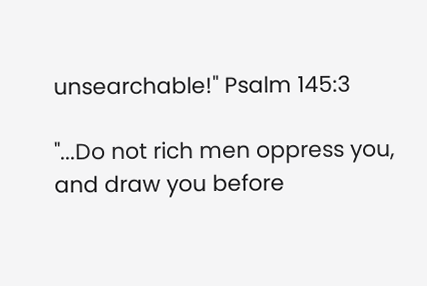unsearchable!" Psalm 145:3

"...Do not rich men oppress you, and draw you before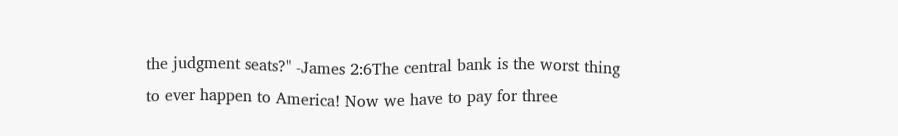the judgment seats?" -James 2:6The central bank is the worst thing to ever happen to America! Now we have to pay for three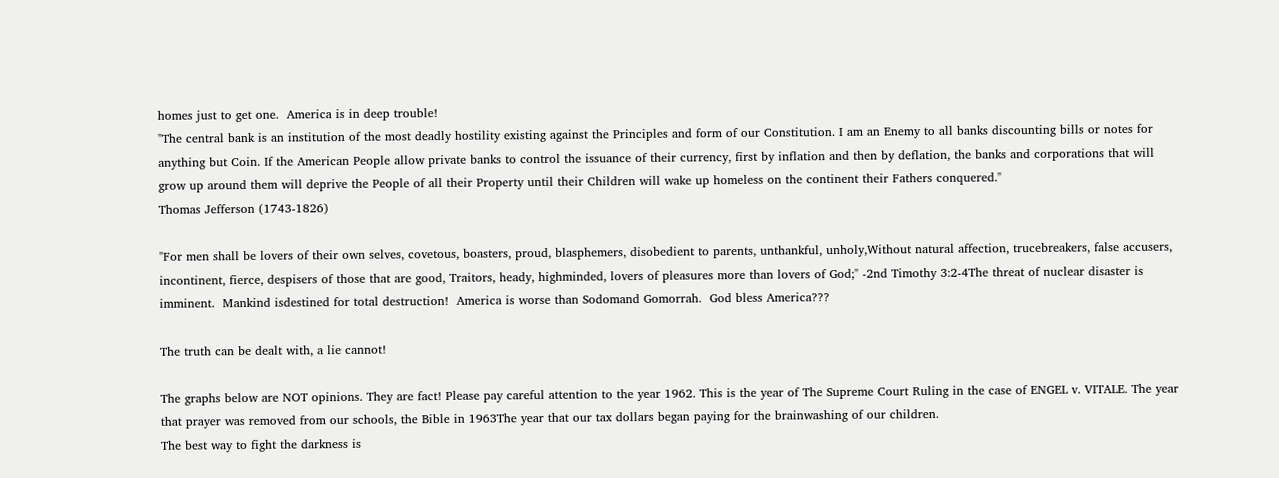homes just to get one.  America is in deep trouble!
"The central bank is an institution of the most deadly hostility existing against the Principles and form of our Constitution. I am an Enemy to all banks discounting bills or notes for anything but Coin. If the American People allow private banks to control the issuance of their currency, first by inflation and then by deflation, the banks and corporations that will grow up around them will deprive the People of all their Property until their Children will wake up homeless on the continent their Fathers conquered."
Thomas Jefferson (1743-1826)

"For men shall be lovers of their own selves, covetous, boasters, proud, blasphemers, disobedient to parents, unthankful, unholy,Without natural affection, trucebreakers, false accusers, incontinent, fierce, despisers of those that are good, Traitors, heady, highminded, lovers of pleasures more than lovers of God;" -2nd Timothy 3:2-4The threat of nuclear disaster is imminent.  Mankind isdestined for total destruction!  America is worse than Sodomand Gomorrah.  God bless America???

The truth can be dealt with, a lie cannot!

The graphs below are NOT opinions. They are fact! Please pay careful attention to the year 1962. This is the year of The Supreme Court Ruling in the case of ENGEL v. VITALE. The year that prayer was removed from our schools, the Bible in 1963The year that our tax dollars began paying for the brainwashing of our children.
The best way to fight the darkness is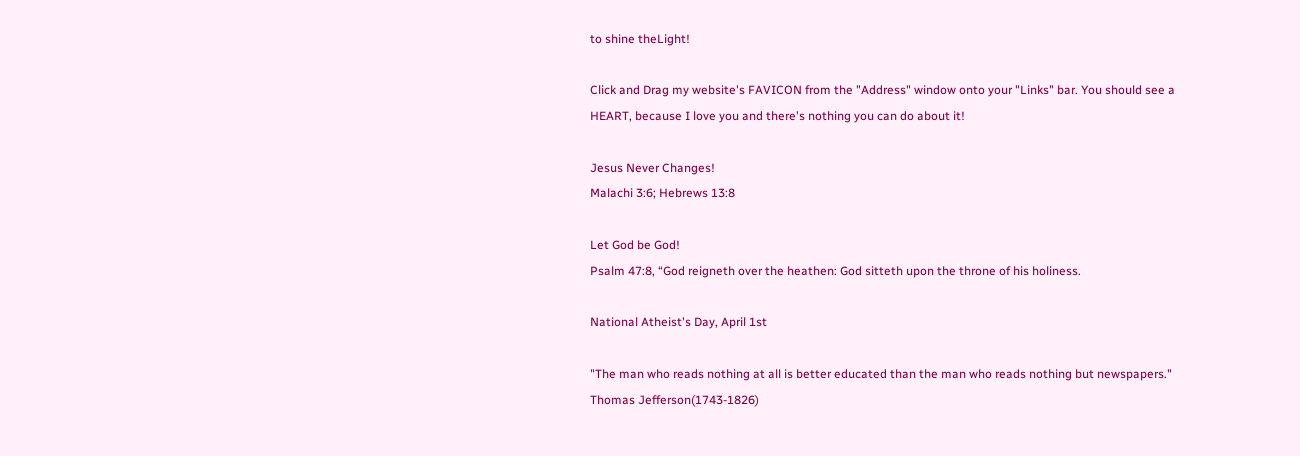to shine theLight!

Click and Drag my website's FAVICON from the "Address" window onto your "Links" bar. You should see a HEART, because I love you and there's nothing you can do about it!

Jesus Never Changes!
Malachi 3:6; Hebrews 13:8

Let God be God!
Psalm 47:8, “God reigneth over the heathen: God sitteth upon the throne of his holiness.

National Atheist's Day, April 1st

"The man who reads nothing at all is better educated than the man who reads nothing but newspapers." Thomas Jefferson(1743-1826)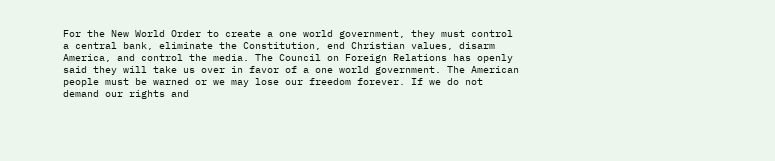For the New World Order to create a one world government, they must control a central bank, eliminate the Constitution, end Christian values, disarm America, and control the media. The Council on Foreign Relations has openly said they will take us over in favor of a one world government. The American people must be warned or we may lose our freedom forever. If we do not demand our rights and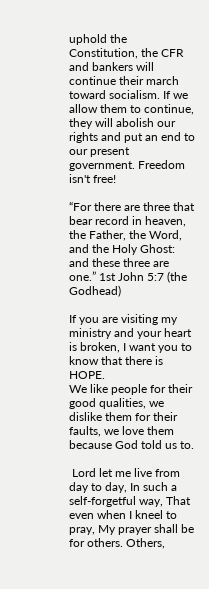uphold the Constitution, the CFR and bankers will continue their march toward socialism. If we allow them to continue, they will abolish our rights and put an end to our present government. Freedom isn't free!

“For there are three that bear record in heaven, the Father, the Word, and the Holy Ghost: and these three are one.” 1st John 5:7 (the Godhead)

If you are visiting my ministry and your heart is broken, I want you to know that there is HOPE.
We like people for their good qualities, we dislike them for their faults, we love them because God told us to.

 Lord let me live from day to day, In such a self-forgetful way, That even when I kneel to pray, My prayer shall be for others. Others,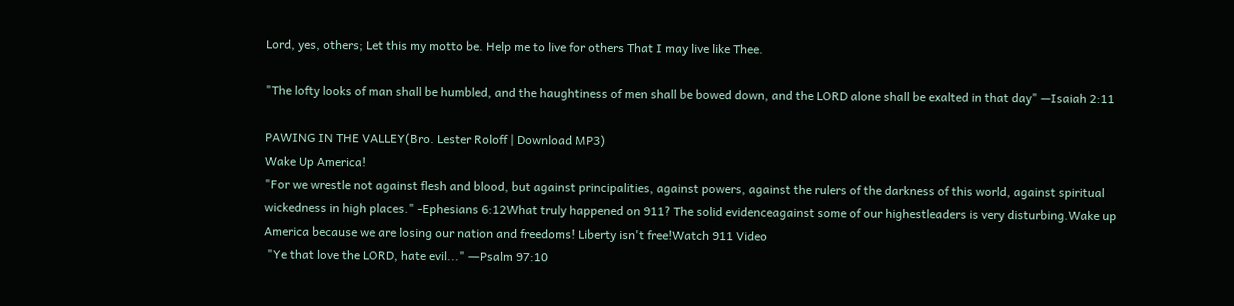Lord, yes, others; Let this my motto be. Help me to live for others That I may live like Thee.

"The lofty looks of man shall be humbled, and the haughtiness of men shall be bowed down, and the LORD alone shall be exalted in that day" —Isaiah 2:11

PAWING IN THE VALLEY(Bro. Lester Roloff | Download MP3)
Wake Up America!
"For we wrestle not against flesh and blood, but against principalities, against powers, against the rulers of the darkness of this world, against spiritual wickedness in high places." -Ephesians 6:12What truly happened on 911? The solid evidenceagainst some of our highestleaders is very disturbing.Wake up America because we are losing our nation and freedoms! Liberty isn't free!Watch 911 Video
 "Ye that love the LORD, hate evil..." ―Psalm 97:10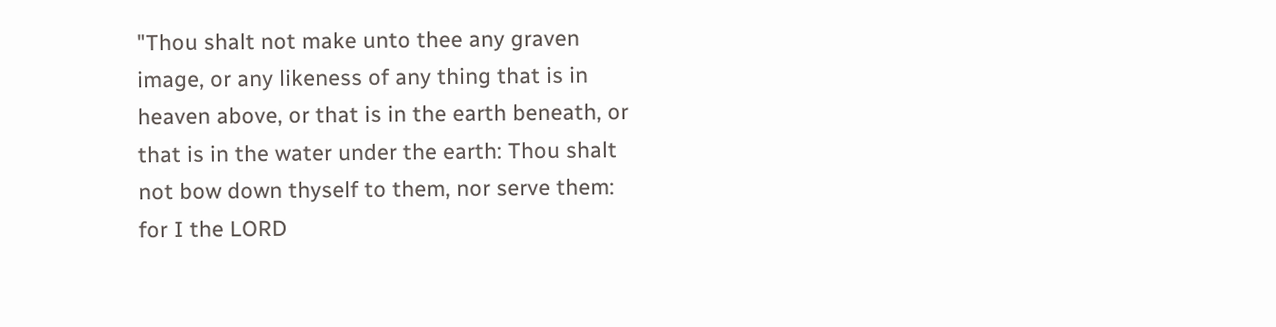"Thou shalt not make unto thee any graven image, or any likeness of any thing that is in heaven above, or that is in the earth beneath, or that is in the water under the earth: Thou shalt not bow down thyself to them, nor serve them: for I the LORD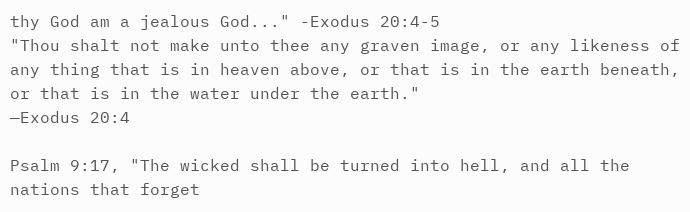thy God am a jealous God..." -Exodus 20:4-5
"Thou shalt not make unto thee any graven image, or any likeness of any thing that is in heaven above, or that is in the earth beneath, or that is in the water under the earth."
—Exodus 20:4

Psalm 9:17, "The wicked shall be turned into hell, and all the nations that forget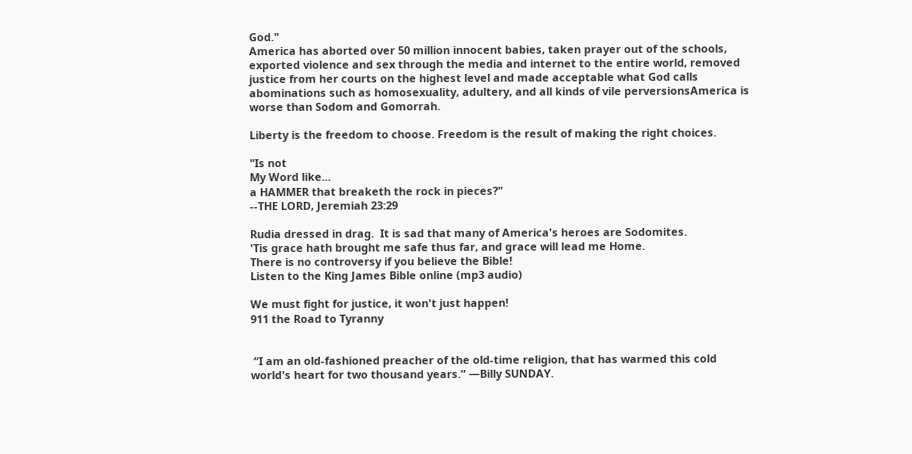God."
America has aborted over 50 million innocent babies, taken prayer out of the schools, exported violence and sex through the media and internet to the entire world, removed justice from her courts on the highest level and made acceptable what God calls abominations such as homosexuality, adultery, and all kinds of vile perversionsAmerica is worse than Sodom and Gomorrah.

Liberty is the freedom to choose. Freedom is the result of making the right choices.

"Is not
My Word like...
a HAMMER that breaketh the rock in pieces?"
--THE LORD, Jeremiah 23:29

Rudia dressed in drag.  It is sad that many of America's heroes are Sodomites.
'Tis grace hath brought me safe thus far, and grace will lead me Home.
There is no controversy if you believe the Bible!
Listen to the King James Bible online (mp3 audio)

We must fight for justice, it won't just happen!
911 the Road to Tyranny


 “I am an old-fashioned preacher of the old-time religion, that has warmed this cold world's heart for two thousand years.” —Billy SUNDAY.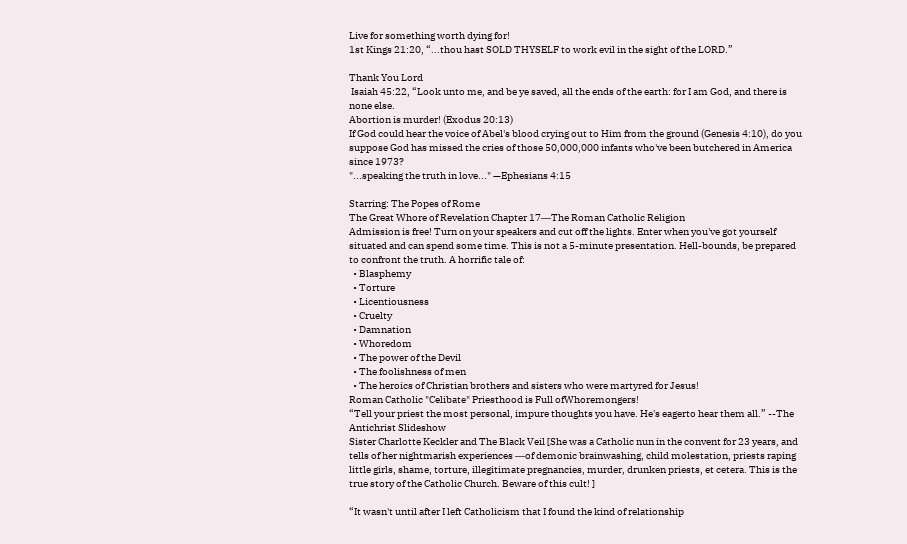Live for something worth dying for!
1st Kings 21:20, “...thou hast SOLD THYSELF to work evil in the sight of the LORD.”

Thank You Lord
 Isaiah 45:22, “Look unto me, and be ye saved, all the ends of the earth: for I am God, and there is none else.
Abortion is murder! (Exodus 20:13)
If God could hear the voice of Abel's blood crying out to Him from the ground (Genesis 4:10), do you suppose God has missed the cries of those 50,000,000 infants who've been butchered in America since 1973?
"...speaking the truth in love..." —Ephesians 4:15

Starring: The Popes of Rome
The Great Whore of Revelation Chapter 17―The Roman Catholic Religion
Admission is free! Turn on your speakers and cut off the lights. Enter when you've got yourself situated and can spend some time. This is not a 5-minute presentation. Hell-bounds, be prepared to confront the truth. A horrific tale of:
  • Blasphemy
  • Torture
  • Licentiousness
  • Cruelty
  • Damnation
  • Whoredom
  • The power of the Devil
  • The foolishness of men
  • The heroics of Christian brothers and sisters who were martyred for Jesus!
Roman Catholic "Celibate" Priesthood is Full ofWhoremongers!
“Tell your priest the most personal, impure thoughts you have. He's eagerto hear them all.” --The Antichrist Slideshow
Sister Charlotte Keckler and The Black Veil [She was a Catholic nun in the convent for 23 years, and tells of her nightmarish experiences ―of demonic brainwashing, child molestation, priests raping little girls, shame, torture, illegitimate pregnancies, murder, drunken priests, et cetera. This is the true story of the Catholic Church. Beware of this cult! ]

“It wasn't until after I left Catholicism that I found the kind of relationship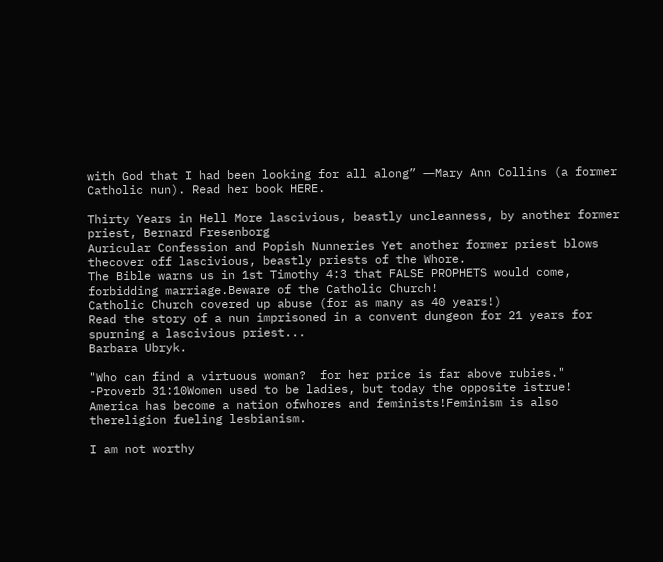with God that I had been looking for all along” ―Mary Ann Collins (a former Catholic nun). Read her book HERE.

Thirty Years in Hell More lascivious, beastly uncleanness, by another former priest, Bernard Fresenborg
Auricular Confession and Popish Nunneries Yet another former priest blows thecover off lascivious, beastly priests of the Whore.
The Bible warns us in 1st Timothy 4:3 that FALSE PROPHETS would come, forbidding marriage.Beware of the Catholic Church!
Catholic Church covered up abuse (for as many as 40 years!)
Read the story of a nun imprisoned in a convent dungeon for 21 years for spurning a lascivious priest...
Barbara Ubryk.

"Who can find a virtuous woman?  for her price is far above rubies." -Proverb 31:10Women used to be ladies, but today the opposite istrue! America has become a nation ofwhores and feminists!Feminism is also thereligion fueling lesbianism.

I am not worthy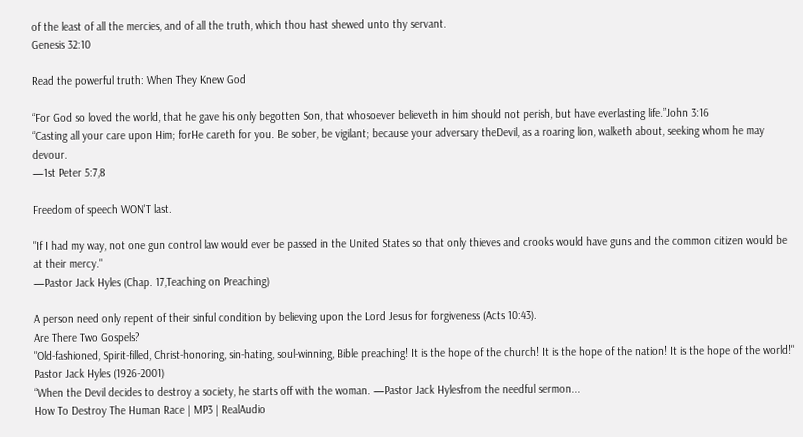of the least of all the mercies, and of all the truth, which thou hast shewed unto thy servant.
Genesis 32:10

Read the powerful truth: When They Knew God

“For God so loved the world, that he gave his only begotten Son, that whosoever believeth in him should not perish, but have everlasting life.”John 3:16
“Casting all your care upon Him; forHe careth for you. Be sober, be vigilant; because your adversary theDevil, as a roaring lion, walketh about, seeking whom he may devour.
—1st Peter 5:7,8

Freedom of speech WON'T last.

"If I had my way, not one gun control law would ever be passed in the United States so that only thieves and crooks would have guns and the common citizen would be at their mercy."
—Pastor Jack Hyles (Chap. 17,Teaching on Preaching)

A person need only repent of their sinful condition by believing upon the Lord Jesus for forgiveness (Acts 10:43).
Are There Two Gospels?
"Old-fashioned, Spirit-filled, Christ-honoring, sin-hating, soul-winning, Bible preaching! It is the hope of the church! It is the hope of the nation! It is the hope of the world!" Pastor Jack Hyles (1926-2001)
“When the Devil decides to destroy a society, he starts off with the woman. —Pastor Jack Hylesfrom the needful sermon...
How To Destroy The Human Race | MP3 | RealAudio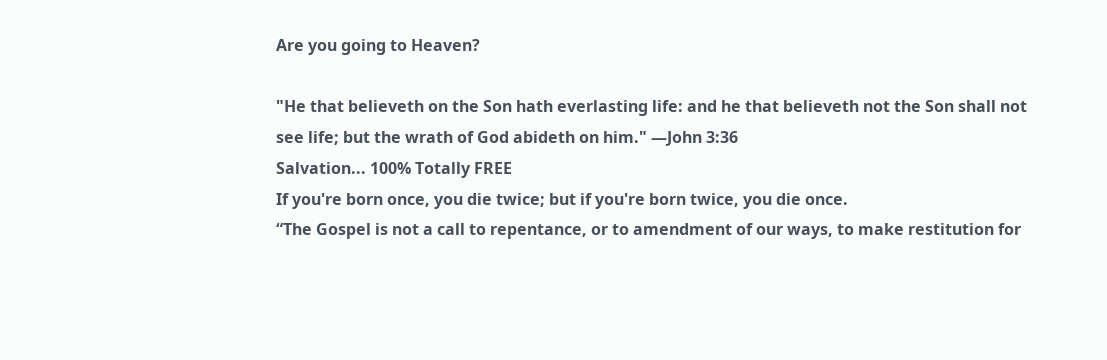Are you going to Heaven?

"He that believeth on the Son hath everlasting life: and he that believeth not the Son shall not see life; but the wrath of God abideth on him." —John 3:36
Salvation... 100% Totally FREE
If you're born once, you die twice; but if you're born twice, you die once.
“The Gospel is not a call to repentance, or to amendment of our ways, to make restitution for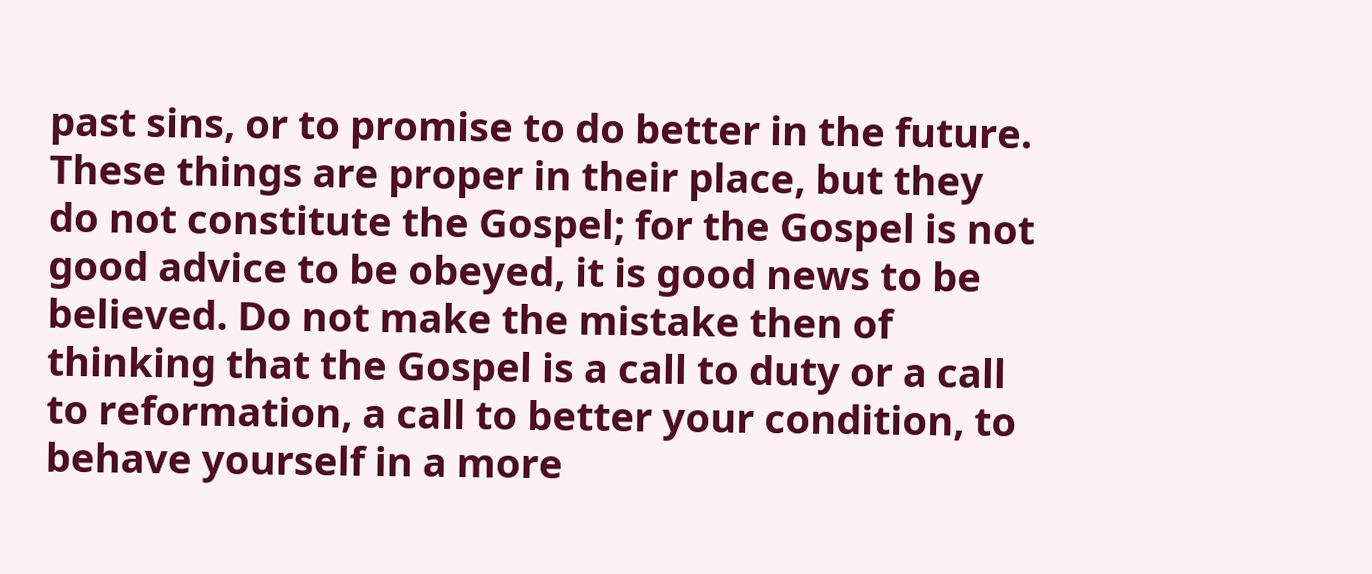past sins, or to promise to do better in the future. These things are proper in their place, but they do not constitute the Gospel; for the Gospel is not good advice to be obeyed, it is good news to be believed. Do not make the mistake then of thinking that the Gospel is a call to duty or a call to reformation, a call to better your condition, to behave yourself in a more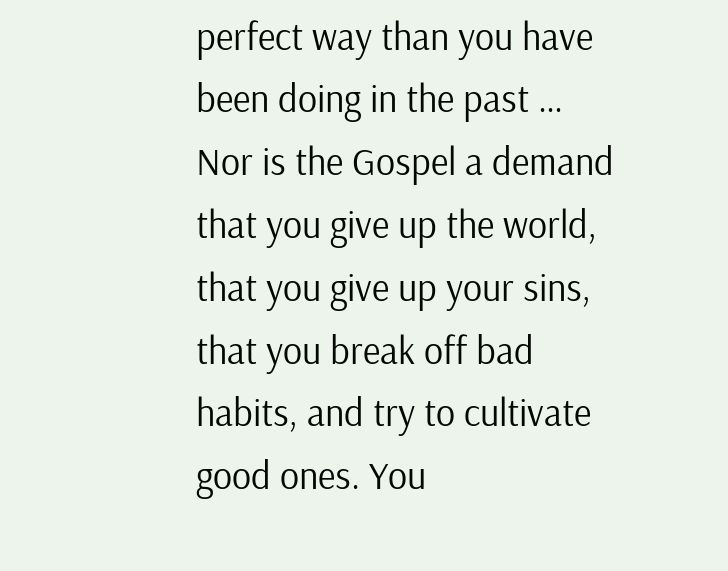perfect way than you have been doing in the past …
Nor is the Gospel a demand that you give up the world, that you give up your sins, that you break off bad habits, and try to cultivate good ones. You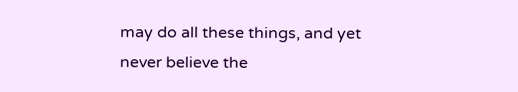may do all these things, and yet never believe the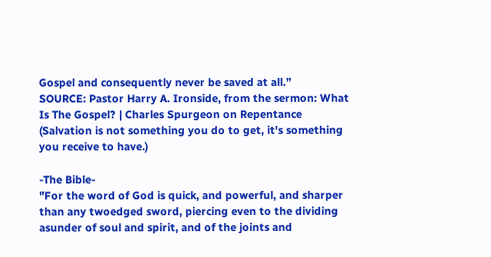Gospel and consequently never be saved at all.”
SOURCE: Pastor Harry A. Ironside, from the sermon: What Is The Gospel? | Charles Spurgeon on Repentance
(Salvation is not something you do to get, it's something you receive to have.)

-The Bible-
"For the word of God is quick, and powerful, and sharper than any twoedged sword, piercing even to the dividing asunder of soul and spirit, and of the joints and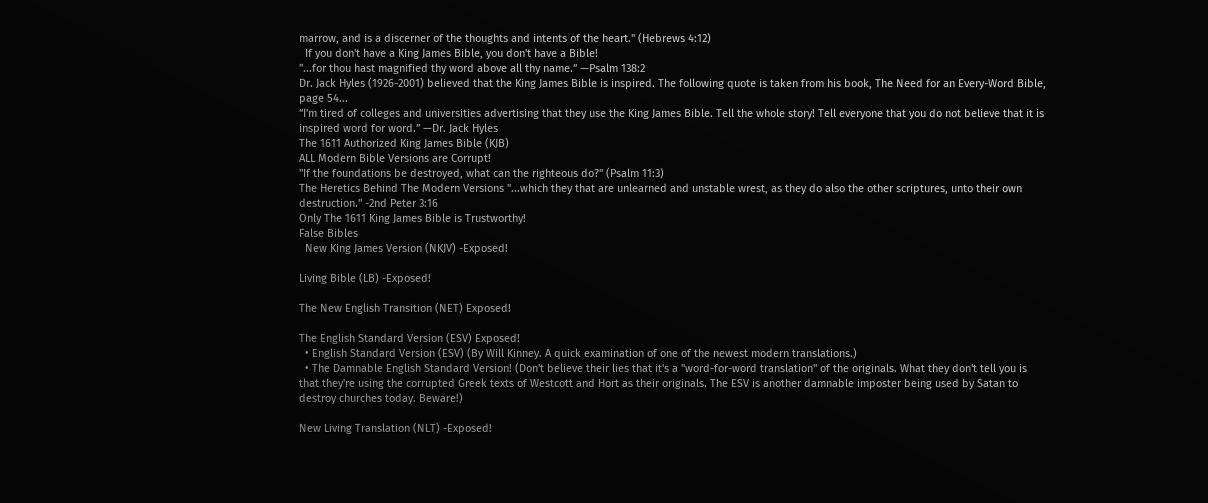marrow, and is a discerner of the thoughts and intents of the heart." (Hebrews 4:12)
  If you don't have a King James Bible, you don't have a Bible!
"...for thou hast magnified thy word above all thy name.” —Psalm 138:2
Dr. Jack Hyles (1926-2001) believed that the King James Bible is inspired. The following quote is taken from his book, The Need for an Every-Word Bible, page 54...
“I'm tired of colleges and universities advertising that they use the King James Bible. Tell the whole story! Tell everyone that you do not believe that it is inspired word for word.” —Dr. Jack Hyles
The 1611 Authorized King James Bible (KJB)
ALL Modern Bible Versions are Corrupt!
"If the foundations be destroyed, what can the righteous do?" (Psalm 11:3)
The Heretics Behind The Modern Versions "...which they that are unlearned and unstable wrest, as they do also the other scriptures, unto their own destruction." -2nd Peter 3:16
Only The 1611 King James Bible is Trustworthy!
False Bibles
  New King James Version (NKJV) -Exposed!

Living Bible (LB) -Exposed!

The New English Transition (NET) Exposed!

The English Standard Version (ESV) Exposed!
  • English Standard Version (ESV) (By Will Kinney. A quick examination of one of the newest modern translations.)
  • The Damnable English Standard Version! (Don't believe their lies that it's a "word-for-word translation" of the originals. What they don't tell you is that they're using the corrupted Greek texts of Westcott and Hort as their originals. The ESV is another damnable imposter being used by Satan to destroy churches today. Beware!)

New Living Translation (NLT) -Exposed!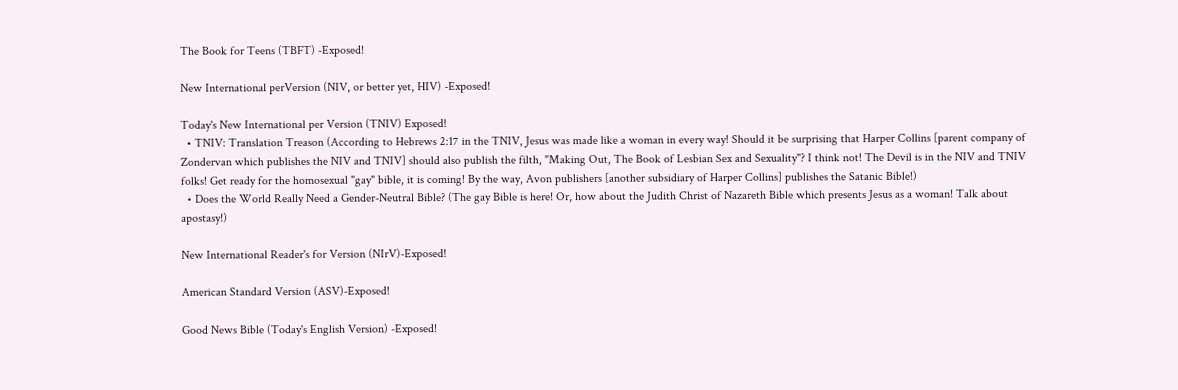The Book for Teens (TBFT) -Exposed!

New International perVersion (NIV, or better yet, HIV) -Exposed!

Today's New International per Version (TNIV) Exposed!
  • TNIV: Translation Treason (According to Hebrews 2:17 in the TNIV, Jesus was made like a woman in every way! Should it be surprising that Harper Collins [parent company of Zondervan which publishes the NIV and TNIV] should also publish the filth, "Making Out, The Book of Lesbian Sex and Sexuality"? I think not! The Devil is in the NIV and TNIV folks! Get ready for the homosexual "gay" bible, it is coming! By the way, Avon publishers [another subsidiary of Harper Collins] publishes the Satanic Bible!)
  • Does the World Really Need a Gender-Neutral Bible? (The gay Bible is here! Or, how about the Judith Christ of Nazareth Bible which presents Jesus as a woman! Talk about apostasy!)

New International Reader's for Version (NIrV)-Exposed!

American Standard Version (ASV)-Exposed!

Good News Bible (Today's English Version) -Exposed!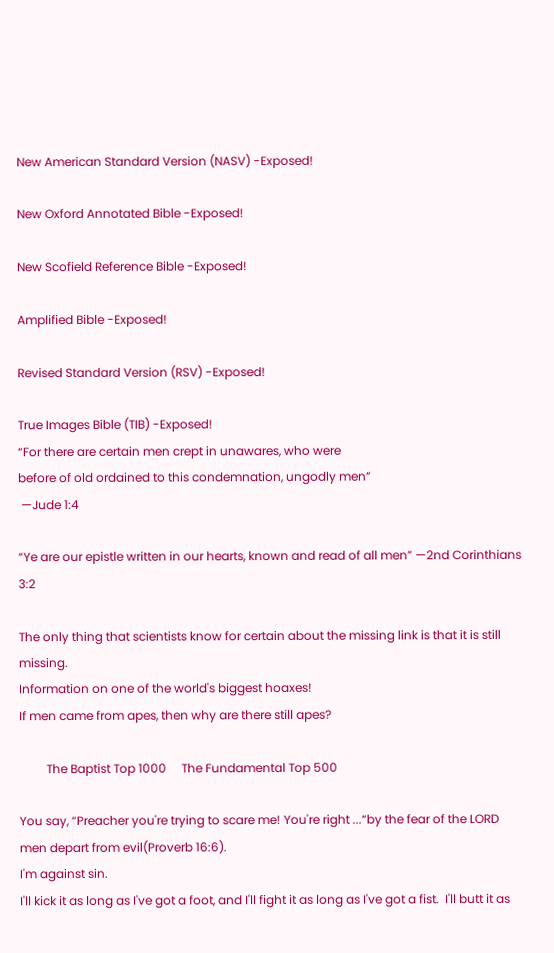New American Standard Version (NASV) -Exposed!

New Oxford Annotated Bible -Exposed!

New Scofield Reference Bible -Exposed!

Amplified Bible -Exposed!

Revised Standard Version (RSV) -Exposed!

True Images Bible (TIB) -Exposed!
“For there are certain men crept in unawares, who were
before of old ordained to this condemnation, ungodly men”
 —Jude 1:4

“Ye are our epistle written in our hearts, known and read of all men” —2nd Corinthians 3:2

The only thing that scientists know for certain about the missing link is that it is still missing.
Information on one of the world's biggest hoaxes!
If men came from apes, then why are there still apes?

         The Baptist Top 1000     The Fundamental Top 500

You say, “Preacher you're trying to scare me! You're right ...“by the fear of the LORD men depart from evil(Proverb 16:6).
I'm against sin.
I'll kick it as long as I've got a foot, and I'll fight it as long as I've got a fist.  I'll butt it as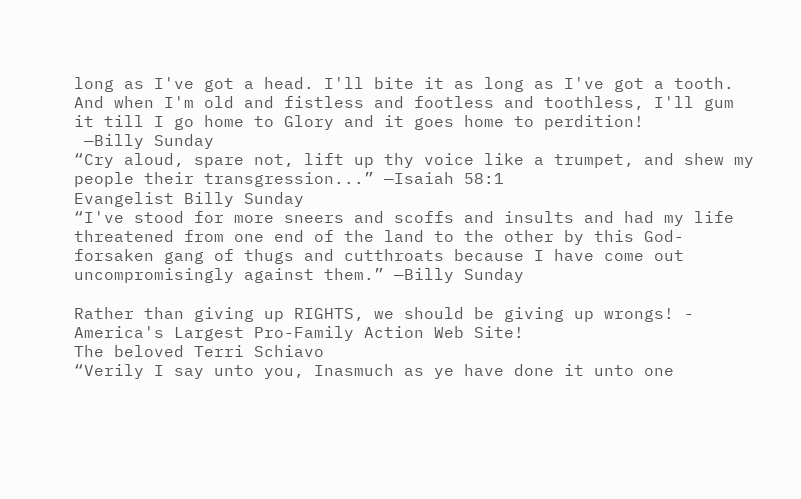long as I've got a head. I'll bite it as long as I've got a tooth.  And when I'm old and fistless and footless and toothless, I'll gum it till I go home to Glory and it goes home to perdition!
 —Billy Sunday
“Cry aloud, spare not, lift up thy voice like a trumpet, and shew my people their transgression...” —Isaiah 58:1
Evangelist Billy Sunday
“I've stood for more sneers and scoffs and insults and had my life threatened from one end of the land to the other by this God-forsaken gang of thugs and cutthroats because I have come out uncompromisingly against them.” —Billy Sunday

Rather than giving up RIGHTS, we should be giving up wrongs! - America's Largest Pro-Family Action Web Site!
The beloved Terri Schiavo
“Verily I say unto you, Inasmuch as ye have done it unto one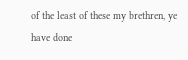of the least of these my brethren, ye have done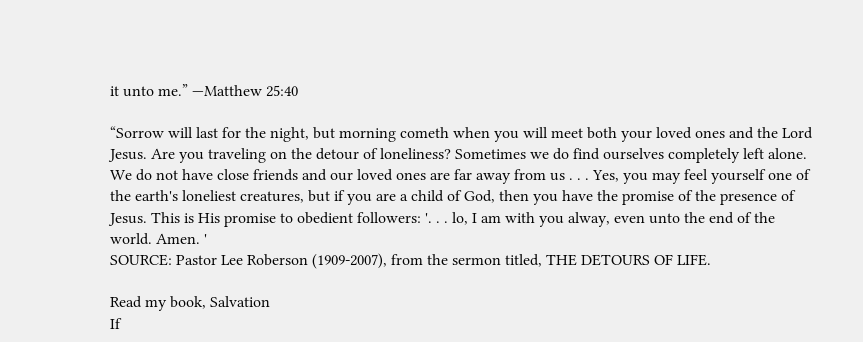it unto me.” —Matthew 25:40

“Sorrow will last for the night, but morning cometh when you will meet both your loved ones and the Lord Jesus. Are you traveling on the detour of loneliness? Sometimes we do find ourselves completely left alone. We do not have close friends and our loved ones are far away from us . . . Yes, you may feel yourself one of the earth's loneliest creatures, but if you are a child of God, then you have the promise of the presence of Jesus. This is His promise to obedient followers: '. . . lo, I am with you alway, even unto the end of the world. Amen. '
SOURCE: Pastor Lee Roberson (1909-2007), from the sermon titled, THE DETOURS OF LIFE.

Read my book, Salvation
If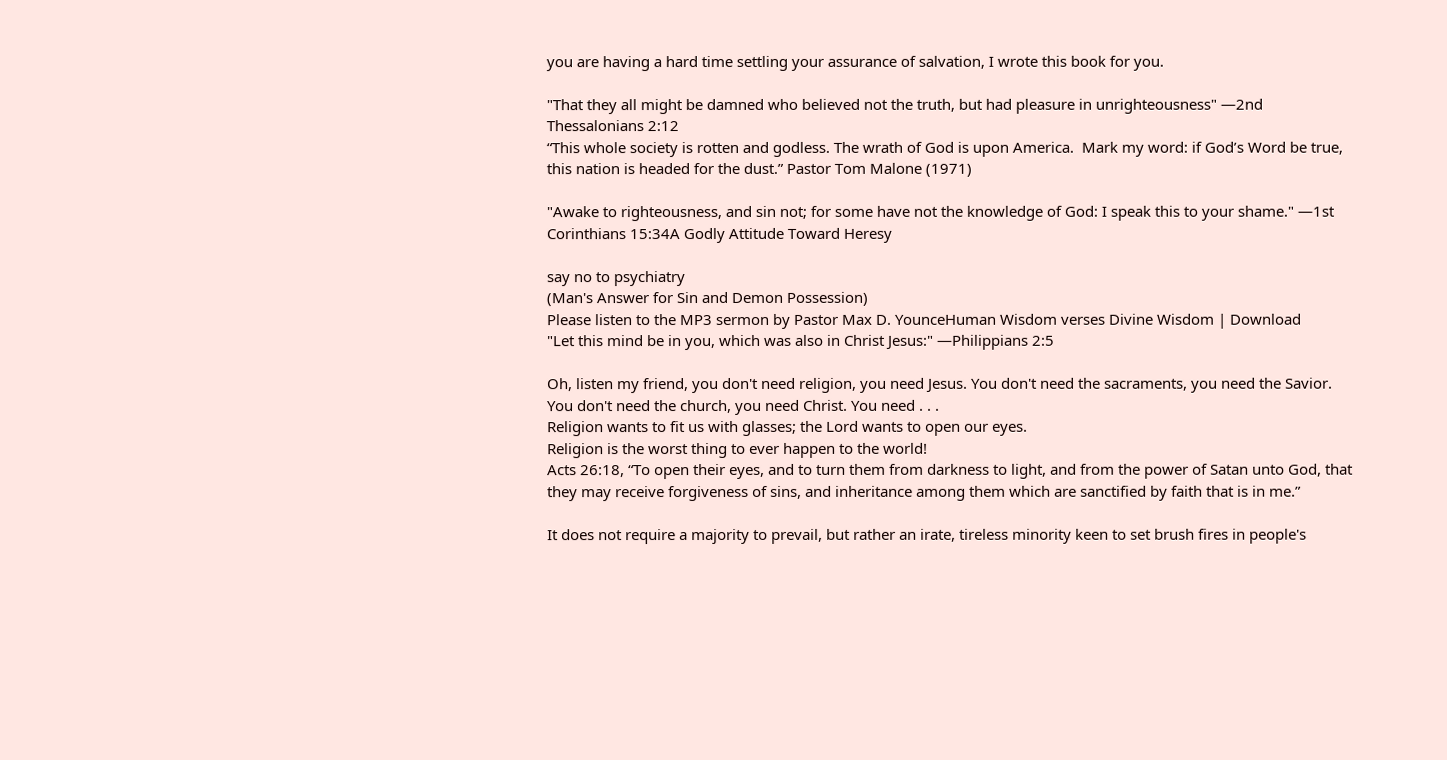you are having a hard time settling your assurance of salvation, I wrote this book for you.

"That they all might be damned who believed not the truth, but had pleasure in unrighteousness" ―2nd Thessalonians 2:12
“This whole society is rotten and godless. The wrath of God is upon America.  Mark my word: if God’s Word be true, this nation is headed for the dust.” Pastor Tom Malone (1971)

"Awake to righteousness, and sin not; for some have not the knowledge of God: I speak this to your shame." ―1st Corinthians 15:34A Godly Attitude Toward Heresy

say no to psychiatry
(Man's Answer for Sin and Demon Possession)
Please listen to the MP3 sermon by Pastor Max D. YounceHuman Wisdom verses Divine Wisdom | Download
"Let this mind be in you, which was also in Christ Jesus:" ―Philippians 2:5

Oh, listen my friend, you don't need religion, you need Jesus. You don't need the sacraments, you need the Savior. You don't need the church, you need Christ. You need . . .
Religion wants to fit us with glasses; the Lord wants to open our eyes.
Religion is the worst thing to ever happen to the world!
Acts 26:18, “To open their eyes, and to turn them from darkness to light, and from the power of Satan unto God, that they may receive forgiveness of sins, and inheritance among them which are sanctified by faith that is in me.”

It does not require a majority to prevail, but rather an irate, tireless minority keen to set brush fires in people's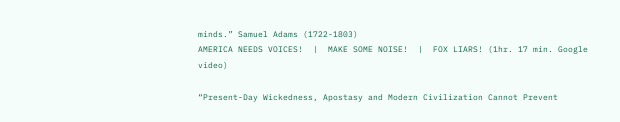minds.” Samuel Adams (1722-1803)
AMERICA NEEDS VOICES!  |  MAKE SOME NOISE!  |  FOX LIARS! (1hr. 17 min. Google video)

“Present-Day Wickedness, Apostasy and Modern Civilization Cannot Prevent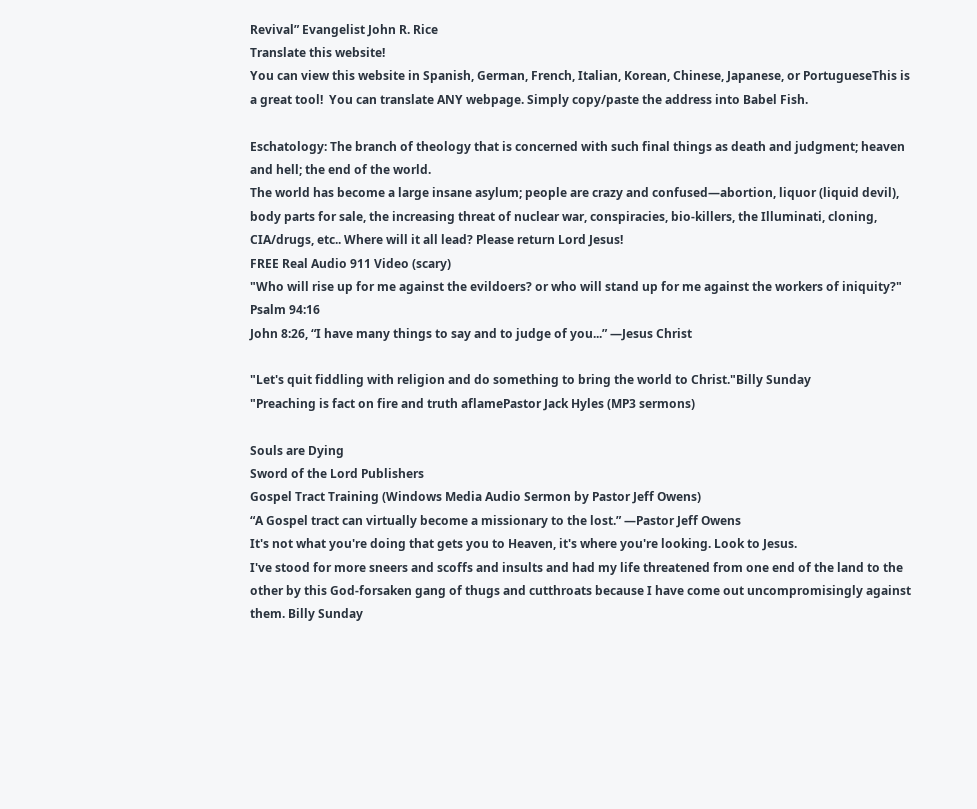Revival” Evangelist John R. Rice
Translate this website!
You can view this website in Spanish, German, French, Italian, Korean, Chinese, Japanese, or PortugueseThis is a great tool!  You can translate ANY webpage. Simply copy/paste the address into Babel Fish.

Eschatology: The branch of theology that is concerned with such final things as death and judgment; heaven and hell; the end of the world.
The world has become a large insane asylum; people are crazy and confused―abortion, liquor (liquid devil), body parts for sale, the increasing threat of nuclear war, conspiracies, bio-killers, the Illuminati, cloning, CIA/drugs, etc.. Where will it all lead? Please return Lord Jesus!
FREE Real Audio 911 Video (scary)
"Who will rise up for me against the evildoers? or who will stand up for me against the workers of iniquity?" Psalm 94:16
John 8:26, “I have many things to say and to judge of you...” —Jesus Christ

"Let's quit fiddling with religion and do something to bring the world to Christ."Billy Sunday
"Preaching is fact on fire and truth aflamePastor Jack Hyles (MP3 sermons)

Souls are Dying
Sword of the Lord Publishers
Gospel Tract Training (Windows Media Audio Sermon by Pastor Jeff Owens)
“A Gospel tract can virtually become a missionary to the lost.” ―Pastor Jeff Owens
It's not what you're doing that gets you to Heaven, it's where you're looking. Look to Jesus.
I've stood for more sneers and scoffs and insults and had my life threatened from one end of the land to the other by this God-forsaken gang of thugs and cutthroats because I have come out uncompromisingly against them. Billy Sunday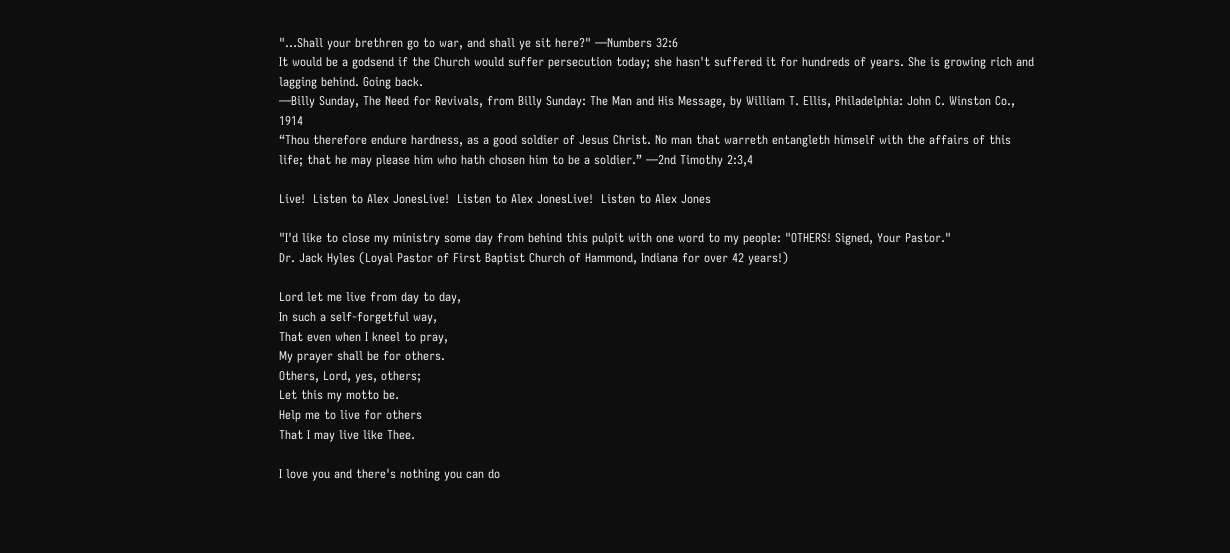"...Shall your brethren go to war, and shall ye sit here?" ―Numbers 32:6
It would be a godsend if the Church would suffer persecution today; she hasn't suffered it for hundreds of years. She is growing rich and lagging behind. Going back.
—Billy Sunday, The Need for Revivals, from Billy Sunday: The Man and His Message, by William T. Ellis, Philadelphia: John C. Winston Co., 1914
“Thou therefore endure hardness, as a good soldier of Jesus Christ. No man that warreth entangleth himself with the affairs of this life; that he may please him who hath chosen him to be a soldier.” ―2nd Timothy 2:3,4

Live!  Listen to Alex JonesLive!  Listen to Alex JonesLive!  Listen to Alex Jones

"I'd like to close my ministry some day from behind this pulpit with one word to my people: "OTHERS! Signed, Your Pastor."
Dr. Jack Hyles (Loyal Pastor of First Baptist Church of Hammond, Indiana for over 42 years!)

Lord let me live from day to day,
In such a self-forgetful way,
That even when I kneel to pray,
My prayer shall be for others.
Others, Lord, yes, others;
Let this my motto be.
Help me to live for others
That I may live like Thee.

I love you and there's nothing you can do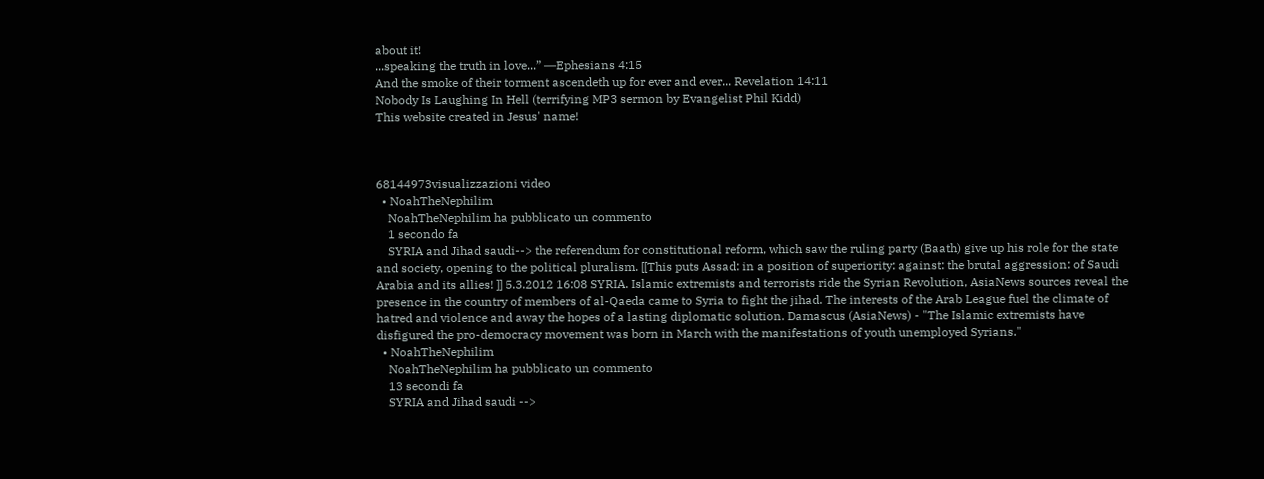about it!
...speaking the truth in love...” ―Ephesians 4:15
And the smoke of their torment ascendeth up for ever and ever... Revelation 14:11
Nobody Is Laughing In Hell (terrifying MP3 sermon by Evangelist Phil Kidd)
This website created in Jesus' name!



68144973visualizzazioni video
  • NoahTheNephilim
    NoahTheNephilim ha pubblicato un commento
    1 secondo fa
    SYRIA and Jihad saudi--> the referendum for constitutional reform, which saw the ruling party (Baath) give up his role for the state and society, opening to the political pluralism. [[This puts Assad: in a position of superiority: against: the brutal aggression: of Saudi Arabia and its allies! ]] 5.3.2012 16:08 SYRIA. Islamic extremists and terrorists ride the Syrian Revolution, AsiaNews sources reveal the presence in the country of members of al-Qaeda came to Syria to fight the jihad. The interests of the Arab League fuel the climate of hatred and violence and away the hopes of a lasting diplomatic solution. Damascus (AsiaNews) - "The Islamic extremists have disfigured the pro-democracy movement was born in March with the manifestations of youth unemployed Syrians."
  • NoahTheNephilim
    NoahTheNephilim ha pubblicato un commento
    13 secondi fa
    SYRIA and Jihad saudi -->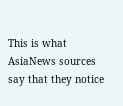This is what AsiaNews sources say that they notice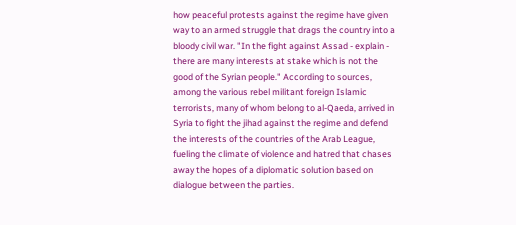how peaceful protests against the regime have given way to an armed struggle that drags the country into a bloody civil war. "In the fight against Assad - explain - there are many interests at stake which is not the good of the Syrian people." According to sources, among the various rebel militant foreign Islamic terrorists, many of whom belong to al-Qaeda, arrived in Syria to fight the jihad against the regime and defend the interests of the countries of the Arab League, fueling the climate of violence and hatred that chases away the hopes of a diplomatic solution based on dialogue between the parties.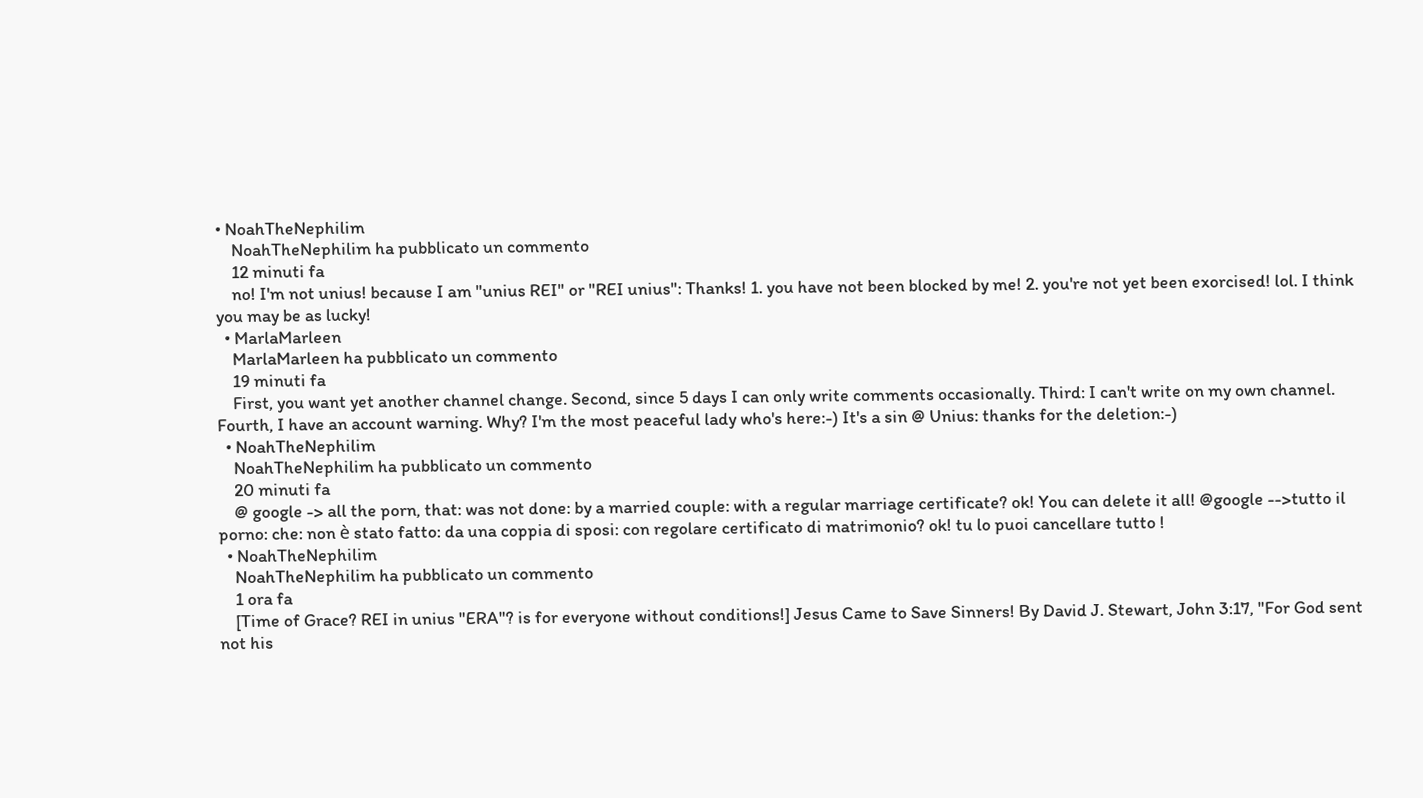• NoahTheNephilim
    NoahTheNephilim ha pubblicato un commento
    12 minuti fa
    no! I'm not unius! because I am "unius REI" or "REI unius": Thanks! 1. you have not been blocked by me! 2. you're not yet been exorcised! lol. I think you may be as lucky!
  • MarlaMarleen
    MarlaMarleen ha pubblicato un commento
    19 minuti fa
    First, you want yet another channel change. Second, since 5 days I can only write comments occasionally. Third: I can't write on my own channel. Fourth, I have an account warning. Why? I'm the most peaceful lady who's here:-) It's a sin @ Unius: thanks for the deletion:-)
  • NoahTheNephilim
    NoahTheNephilim ha pubblicato un commento
    20 minuti fa
    @ google -> all the porn, that: was not done: by a married couple: with a regular marriage certificate? ok! You can delete it all! @google -->tutto il porno: che: non è stato fatto: da una coppia di sposi: con regolare certificato di matrimonio? ok! tu lo puoi cancellare tutto !
  • NoahTheNephilim
    NoahTheNephilim ha pubblicato un commento
    1 ora fa
    [Time of Grace? REI in unius "ERA"? is for everyone without conditions!] Jesus Came to Save Sinners! By David J. Stewart, John 3:17, "For God sent not his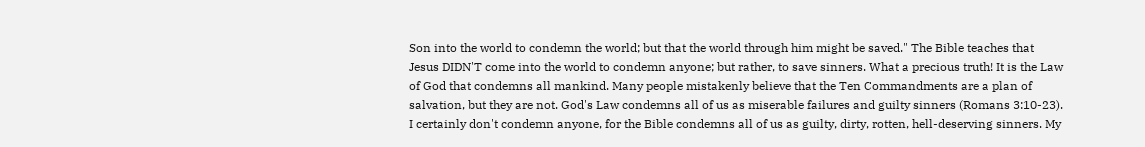Son into the world to condemn the world; but that the world through him might be saved." The Bible teaches that Jesus DIDN'T come into the world to condemn anyone; but rather, to save sinners. What a precious truth! It is the Law of God that condemns all mankind. Many people mistakenly believe that the Ten Commandments are a plan of salvation, but they are not. God's Law condemns all of us as miserable failures and guilty sinners (Romans 3:10-23). I certainly don't condemn anyone, for the Bible condemns all of us as guilty, dirty, rotten, hell-deserving sinners. My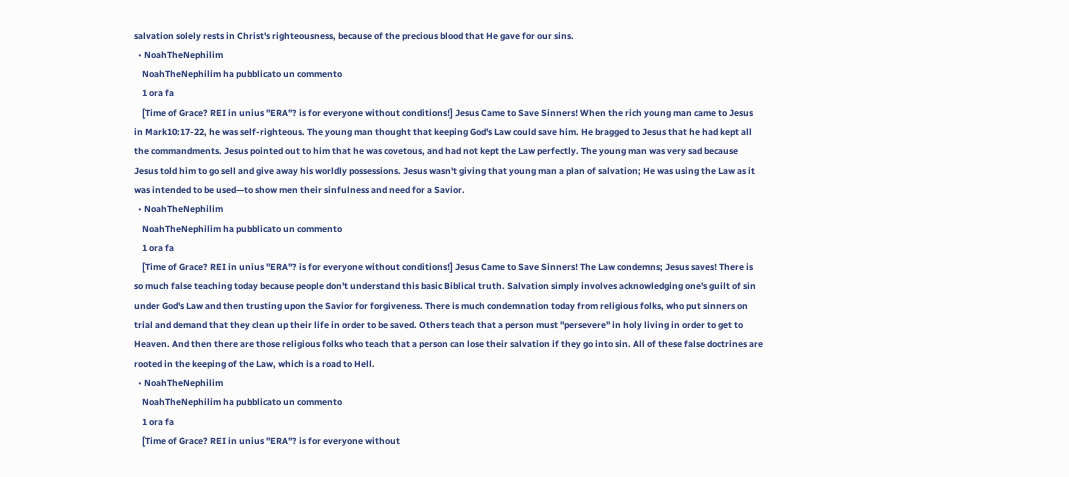salvation solely rests in Christ's righteousness, because of the precious blood that He gave for our sins.
  • NoahTheNephilim
    NoahTheNephilim ha pubblicato un commento
    1 ora fa
    [Time of Grace? REI in unius "ERA"? is for everyone without conditions!] Jesus Came to Save Sinners! When the rich young man came to Jesus in Mark10:17-22, he was self-righteous. The young man thought that keeping God's Law could save him. He bragged to Jesus that he had kept all the commandments. Jesus pointed out to him that he was covetous, and had not kept the Law perfectly. The young man was very sad because Jesus told him to go sell and give away his worldly possessions. Jesus wasn't giving that young man a plan of salvation; He was using the Law as it was intended to be used—to show men their sinfulness and need for a Savior.
  • NoahTheNephilim
    NoahTheNephilim ha pubblicato un commento
    1 ora fa
    [Time of Grace? REI in unius "ERA"? is for everyone without conditions!] Jesus Came to Save Sinners! The Law condemns; Jesus saves! There is so much false teaching today because people don't understand this basic Biblical truth. Salvation simply involves acknowledging one's guilt of sin under God's Law and then trusting upon the Savior for forgiveness. There is much condemnation today from religious folks, who put sinners on trial and demand that they clean up their life in order to be saved. Others teach that a person must "persevere" in holy living in order to get to Heaven. And then there are those religious folks who teach that a person can lose their salvation if they go into sin. All of these false doctrines are rooted in the keeping of the Law, which is a road to Hell.
  • NoahTheNephilim
    NoahTheNephilim ha pubblicato un commento
    1 ora fa
    [Time of Grace? REI in unius "ERA"? is for everyone without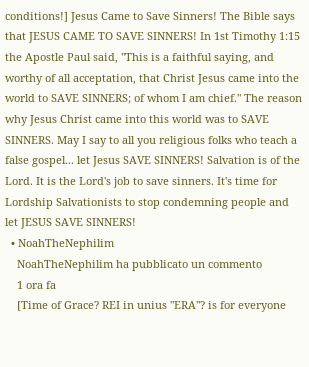conditions!] Jesus Came to Save Sinners! The Bible says that JESUS CAME TO SAVE SINNERS! In 1st Timothy 1:15 the Apostle Paul said, "This is a faithful saying, and worthy of all acceptation, that Christ Jesus came into the world to SAVE SINNERS; of whom I am chief." The reason why Jesus Christ came into this world was to SAVE SINNERS. May I say to all you religious folks who teach a false gospel... let Jesus SAVE SINNERS! Salvation is of the Lord. It is the Lord's job to save sinners. It's time for Lordship Salvationists to stop condemning people and let JESUS SAVE SINNERS!
  • NoahTheNephilim
    NoahTheNephilim ha pubblicato un commento
    1 ora fa
    [Time of Grace? REI in unius "ERA"? is for everyone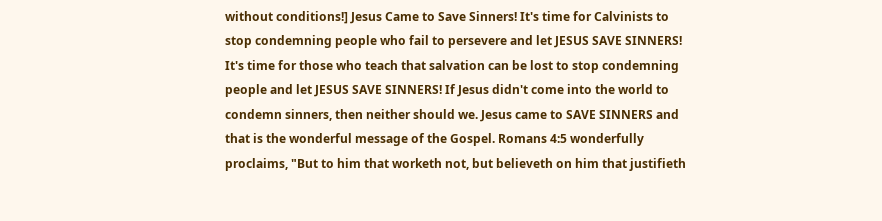without conditions!] Jesus Came to Save Sinners! It's time for Calvinists to stop condemning people who fail to persevere and let JESUS SAVE SINNERS! It's time for those who teach that salvation can be lost to stop condemning people and let JESUS SAVE SINNERS! If Jesus didn't come into the world to condemn sinners, then neither should we. Jesus came to SAVE SINNERS and that is the wonderful message of the Gospel. Romans 4:5 wonderfully proclaims, "But to him that worketh not, but believeth on him that justifieth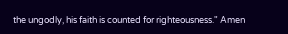the ungodly, his faith is counted for righteousness." Amen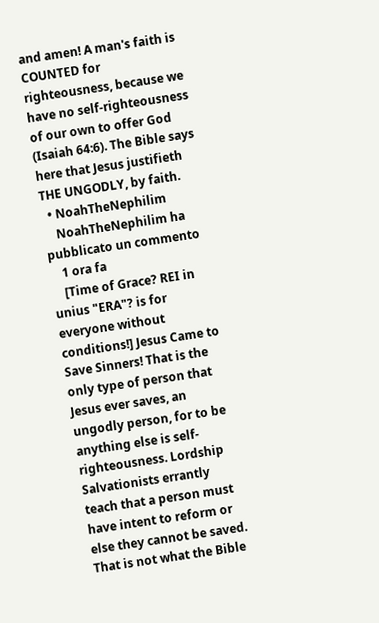and amen! A man's faith is COUNTED for righteousness, because we have no self-righteousness of our own to offer God (Isaiah 64:6). The Bible says here that Jesus justifieth THE UNGODLY, by faith.
  • NoahTheNephilim
    NoahTheNephilim ha pubblicato un commento
    1 ora fa
    [Time of Grace? REI in unius "ERA"? is for everyone without conditions!] Jesus Came to Save Sinners! That is the only type of person that Jesus ever saves, an ungodly person, for to be anything else is self-righteousness. Lordship Salvationists errantly teach that a person must have intent to reform or else they cannot be saved. That is not what the Bible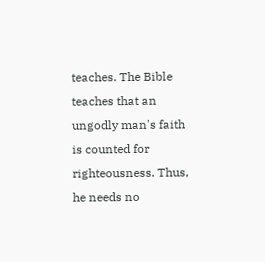teaches. The Bible teaches that an ungodly man's faith is counted for righteousness. Thus, he needs no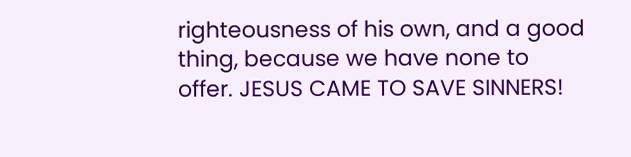righteousness of his own, and a good thing, because we have none to offer. JESUS CAME TO SAVE SINNERS!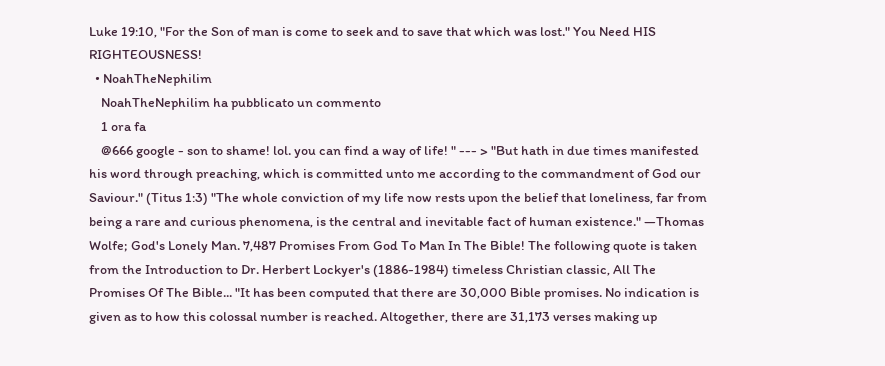Luke 19:10, "For the Son of man is come to seek and to save that which was lost." You Need HIS RIGHTEOUSNESS!
  • NoahTheNephilim
    NoahTheNephilim ha pubblicato un commento
    1 ora fa
    @666 google - son to shame! lol. you can find a way of life! " --- > "But hath in due times manifested his word through preaching, which is committed unto me according to the commandment of God our Saviour." (Titus 1:3) "The whole conviction of my life now rests upon the belief that loneliness, far from being a rare and curious phenomena, is the central and inevitable fact of human existence." —Thomas Wolfe; God's Lonely Man. 7,487 Promises From God To Man In The Bible! The following quote is taken from the Introduction to Dr. Herbert Lockyer's (1886-1984) timeless Christian classic, All The Promises Of The Bible... "It has been computed that there are 30,000 Bible promises. No indication is given as to how this colossal number is reached. Altogether, there are 31,173 verses making up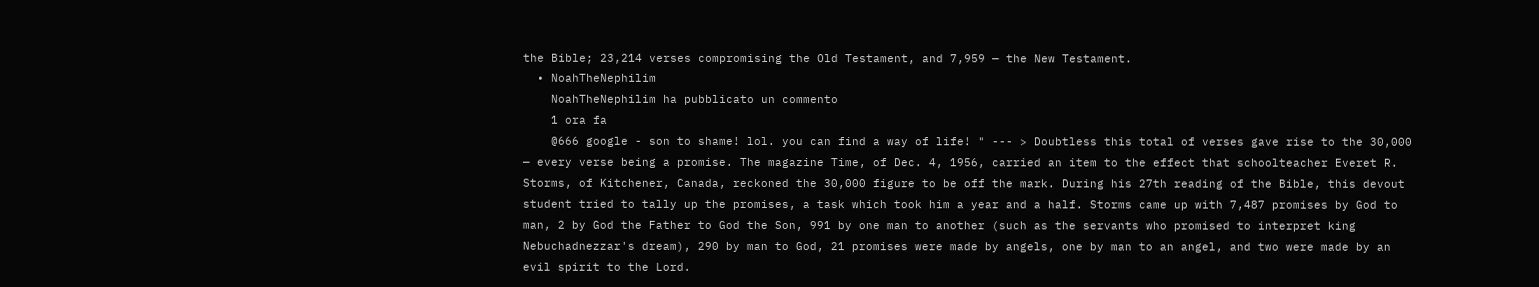the Bible; 23,214 verses compromising the Old Testament, and 7,959 — the New Testament.
  • NoahTheNephilim
    NoahTheNephilim ha pubblicato un commento
    1 ora fa
    @666 google - son to shame! lol. you can find a way of life! " --- > Doubtless this total of verses gave rise to the 30,000 — every verse being a promise. The magazine Time, of Dec. 4, 1956, carried an item to the effect that schoolteacher Everet R. Storms, of Kitchener, Canada, reckoned the 30,000 figure to be off the mark. During his 27th reading of the Bible, this devout student tried to tally up the promises, a task which took him a year and a half. Storms came up with 7,487 promises by God to man, 2 by God the Father to God the Son, 991 by one man to another (such as the servants who promised to interpret king Nebuchadnezzar's dream), 290 by man to God, 21 promises were made by angels, one by man to an angel, and two were made by an evil spirit to the Lord.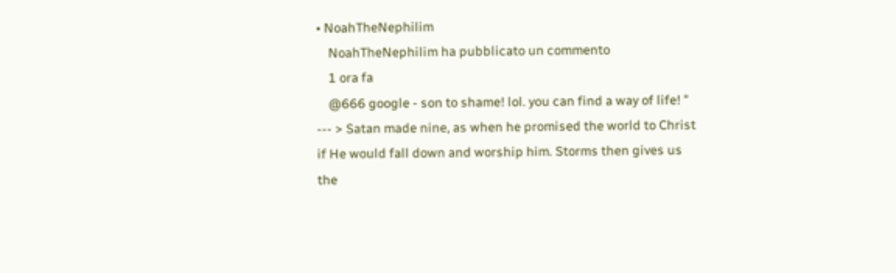• NoahTheNephilim
    NoahTheNephilim ha pubblicato un commento
    1 ora fa
    @666 google - son to shame! lol. you can find a way of life! " --- > Satan made nine, as when he promised the world to Christ if He would fall down and worship him. Storms then gives us the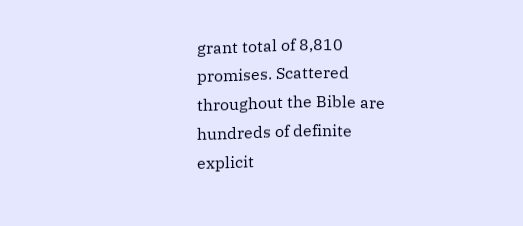grant total of 8,810 promises. Scattered throughout the Bible are hundreds of definite explicit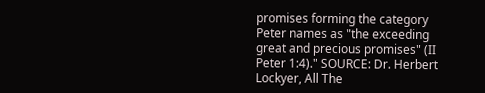promises forming the category Peter names as "the exceeding great and precious promises" (II Peter 1:4)." SOURCE: Dr. Herbert Lockyer, All The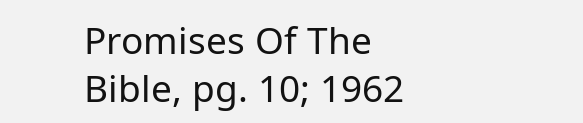Promises Of The Bible, pg. 10; 1962